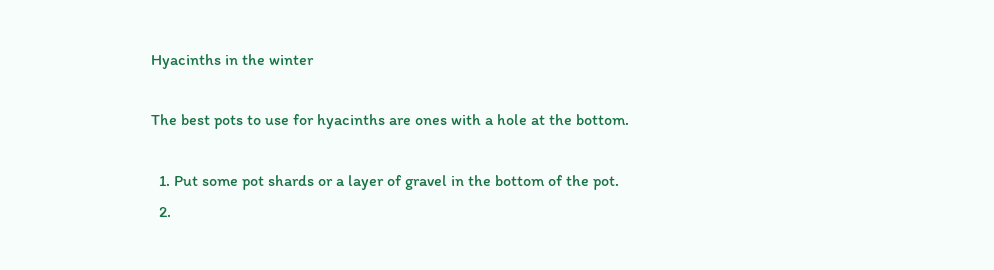Hyacinths in the winter

The best pots to use for hyacinths are ones with a hole at the bottom.

  1. Put some pot shards or a layer of gravel in the bottom of the pot.
  2.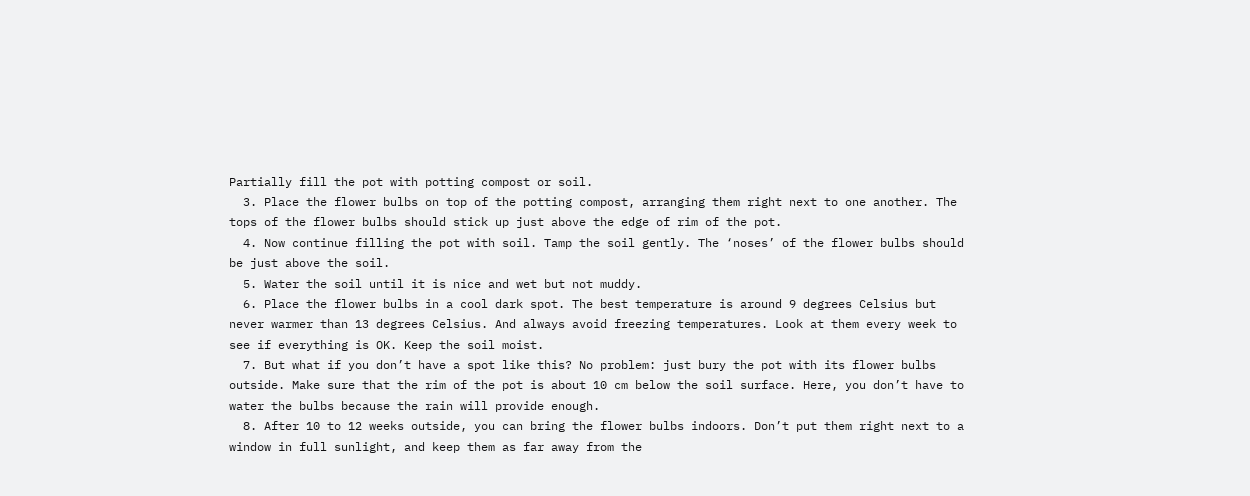Partially fill the pot with potting compost or soil.
  3. Place the flower bulbs on top of the potting compost, arranging them right next to one another. The tops of the flower bulbs should stick up just above the edge of rim of the pot.
  4. Now continue filling the pot with soil. Tamp the soil gently. The ‘noses’ of the flower bulbs should be just above the soil.
  5. Water the soil until it is nice and wet but not muddy.
  6. Place the flower bulbs in a cool dark spot. The best temperature is around 9 degrees Celsius but never warmer than 13 degrees Celsius. And always avoid freezing temperatures. Look at them every week to see if everything is OK. Keep the soil moist.
  7. But what if you don’t have a spot like this? No problem: just bury the pot with its flower bulbs outside. Make sure that the rim of the pot is about 10 cm below the soil surface. Here, you don’t have to water the bulbs because the rain will provide enough.
  8. After 10 to 12 weeks outside, you can bring the flower bulbs indoors. Don’t put them right next to a window in full sunlight, and keep them as far away from the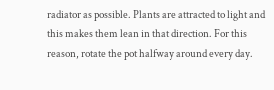radiator as possible. Plants are attracted to light and this makes them lean in that direction. For this reason, rotate the pot halfway around every day.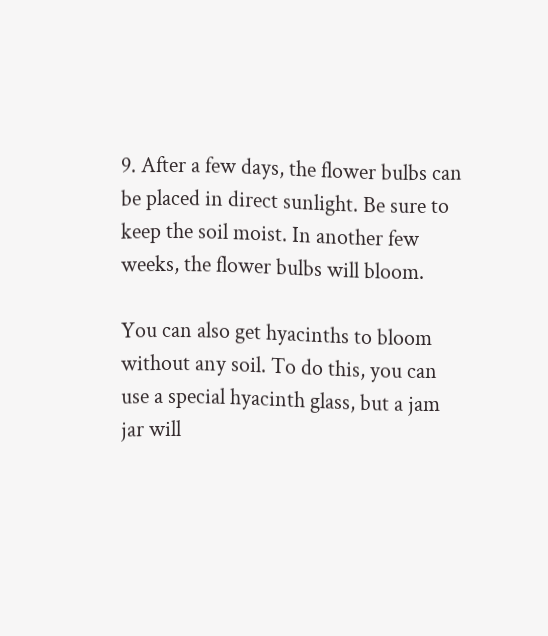9. After a few days, the flower bulbs can be placed in direct sunlight. Be sure to keep the soil moist. In another few weeks, the flower bulbs will bloom.

You can also get hyacinths to bloom without any soil. To do this, you can use a special hyacinth glass, but a jam jar will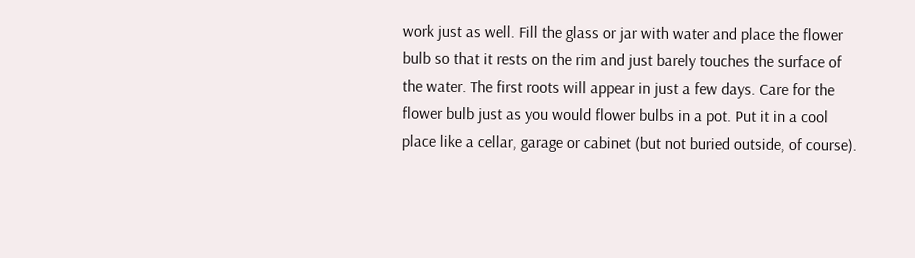work just as well. Fill the glass or jar with water and place the flower bulb so that it rests on the rim and just barely touches the surface of the water. The first roots will appear in just a few days. Care for the flower bulb just as you would flower bulbs in a pot. Put it in a cool place like a cellar, garage or cabinet (but not buried outside, of course).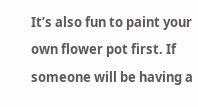It’s also fun to paint your own flower pot first. If someone will be having a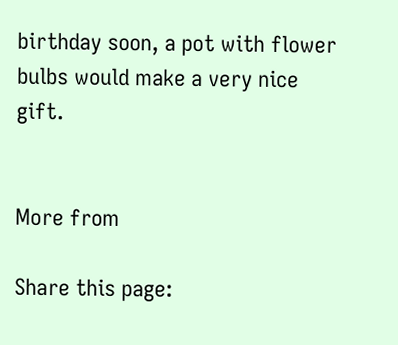birthday soon, a pot with flower bulbs would make a very nice gift.


More from

Share this page: